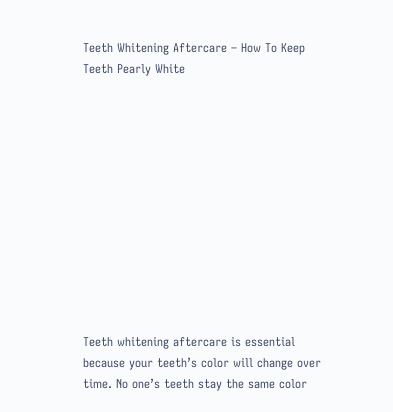Teeth Whitening Aftercare – How To Keep Teeth Pearly White












Teeth whitening aftercare is essential because your teeth’s color will change over time. No one’s teeth stay the same color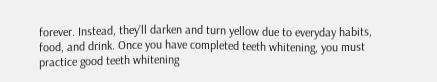forever. Instead, they’ll darken and turn yellow due to everyday habits, food, and drink. Once you have completed teeth whitening, you must practice good teeth whitening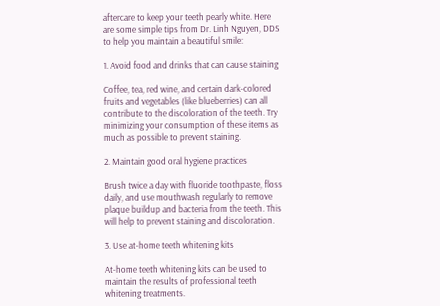aftercare to keep your teeth pearly white. Here are some simple tips from Dr. Linh Nguyen, DDS to help you maintain a beautiful smile:

1. Avoid food and drinks that can cause staining

Coffee, tea, red wine, and certain dark-colored fruits and vegetables (like blueberries) can all contribute to the discoloration of the teeth. Try minimizing your consumption of these items as much as possible to prevent staining.

2. Maintain good oral hygiene practices

Brush twice a day with fluoride toothpaste, floss daily, and use mouthwash regularly to remove plaque buildup and bacteria from the teeth. This will help to prevent staining and discoloration.

3. Use at-home teeth whitening kits

At-home teeth whitening kits can be used to maintain the results of professional teeth whitening treatments.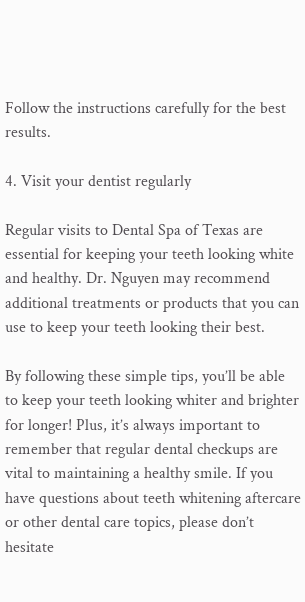Follow the instructions carefully for the best results.

4. Visit your dentist regularly

Regular visits to Dental Spa of Texas are essential for keeping your teeth looking white and healthy. Dr. Nguyen may recommend additional treatments or products that you can use to keep your teeth looking their best.

By following these simple tips, you’ll be able to keep your teeth looking whiter and brighter for longer! Plus, it’s always important to remember that regular dental checkups are vital to maintaining a healthy smile. If you have questions about teeth whitening aftercare or other dental care topics, please don’t hesitate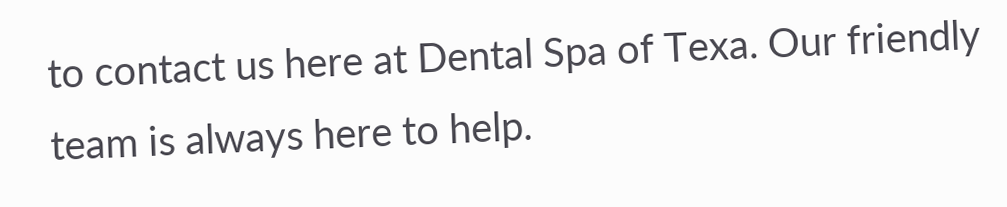to contact us here at Dental Spa of Texa. Our friendly team is always here to help.